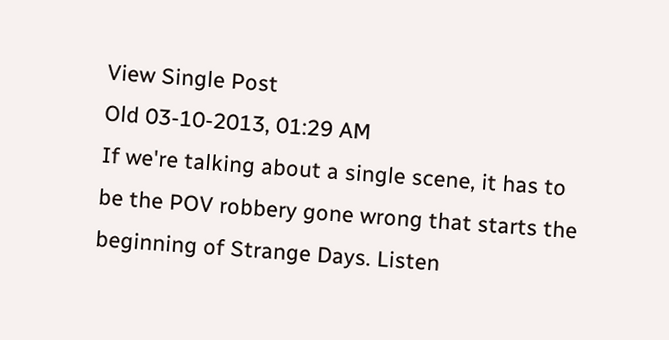View Single Post
Old 03-10-2013, 01:29 AM
If we're talking about a single scene, it has to be the POV robbery gone wrong that starts the beginning of Strange Days. Listen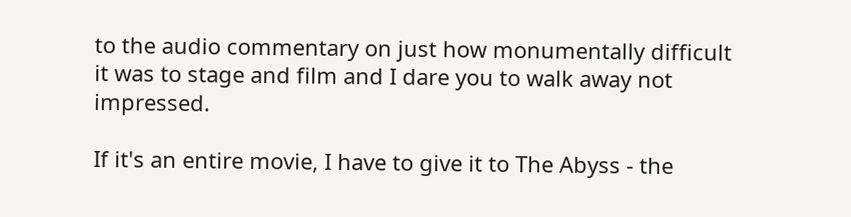to the audio commentary on just how monumentally difficult it was to stage and film and I dare you to walk away not impressed.

If it's an entire movie, I have to give it to The Abyss - the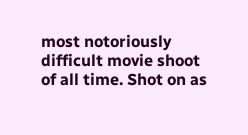most notoriously difficult movie shoot of all time. Shot on as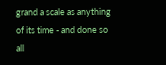grand a scale as anything of its time - and done so all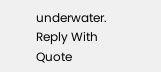underwater.
Reply With Quote